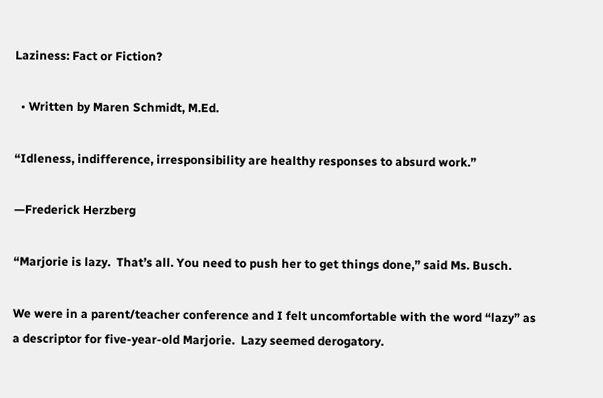Laziness: Fact or Fiction?

  • Written by Maren Schmidt, M.Ed.

“Idleness, indifference, irresponsibility are healthy responses to absurd work.”

—Frederick Herzberg

“Marjorie is lazy.  That’s all. You need to push her to get things done,” said Ms. Busch.

We were in a parent/teacher conference and I felt uncomfortable with the word “lazy” as a descriptor for five-year-old Marjorie.  Lazy seemed derogatory.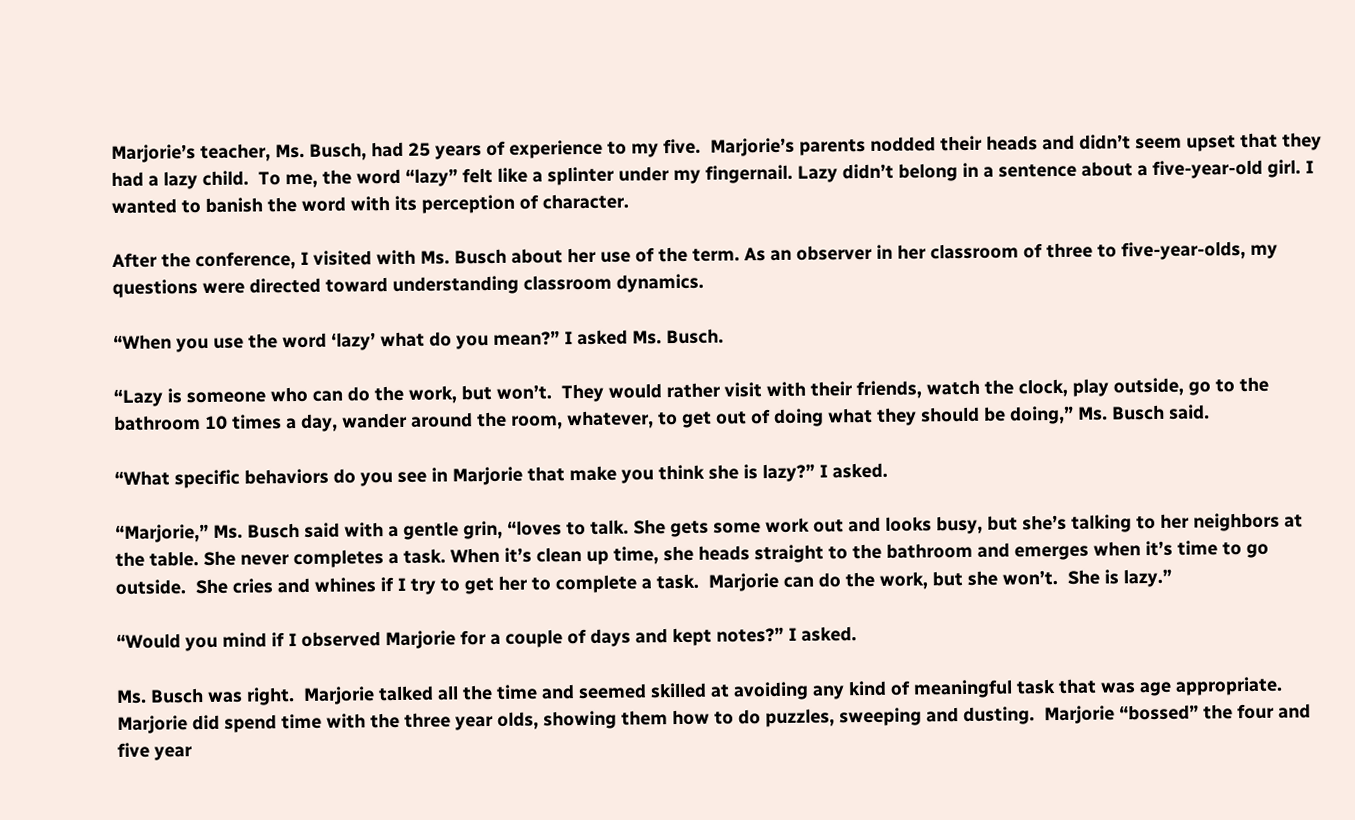Marjorie’s teacher, Ms. Busch, had 25 years of experience to my five.  Marjorie’s parents nodded their heads and didn’t seem upset that they had a lazy child.  To me, the word “lazy” felt like a splinter under my fingernail. Lazy didn’t belong in a sentence about a five-year-old girl. I wanted to banish the word with its perception of character.

After the conference, I visited with Ms. Busch about her use of the term. As an observer in her classroom of three to five-year-olds, my questions were directed toward understanding classroom dynamics.

“When you use the word ‘lazy’ what do you mean?” I asked Ms. Busch.

“Lazy is someone who can do the work, but won’t.  They would rather visit with their friends, watch the clock, play outside, go to the bathroom 10 times a day, wander around the room, whatever, to get out of doing what they should be doing,” Ms. Busch said.

“What specific behaviors do you see in Marjorie that make you think she is lazy?” I asked.

“Marjorie,” Ms. Busch said with a gentle grin, “loves to talk. She gets some work out and looks busy, but she’s talking to her neighbors at the table. She never completes a task. When it’s clean up time, she heads straight to the bathroom and emerges when it’s time to go outside.  She cries and whines if I try to get her to complete a task.  Marjorie can do the work, but she won’t.  She is lazy.”

“Would you mind if I observed Marjorie for a couple of days and kept notes?” I asked.

Ms. Busch was right.  Marjorie talked all the time and seemed skilled at avoiding any kind of meaningful task that was age appropriate. Marjorie did spend time with the three year olds, showing them how to do puzzles, sweeping and dusting.  Marjorie “bossed” the four and five year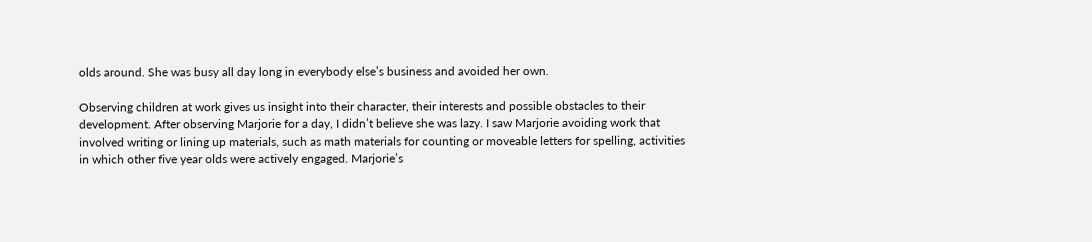olds around. She was busy all day long in everybody else’s business and avoided her own.

Observing children at work gives us insight into their character, their interests and possible obstacles to their development. After observing Marjorie for a day, I didn’t believe she was lazy. I saw Marjorie avoiding work that involved writing or lining up materials, such as math materials for counting or moveable letters for spelling, activities in which other five year olds were actively engaged. Marjorie’s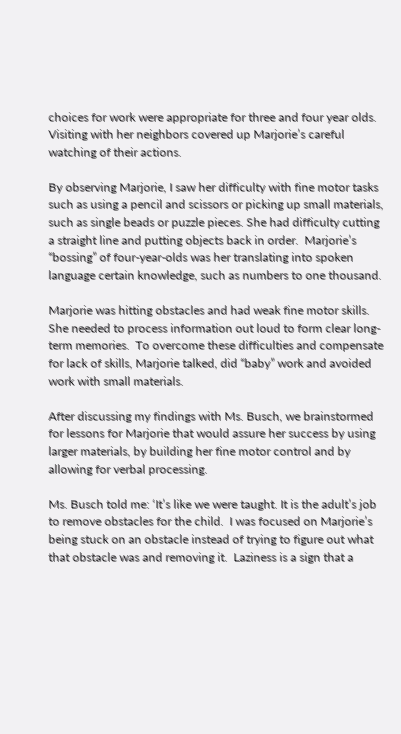choices for work were appropriate for three and four year olds.  Visiting with her neighbors covered up Marjorie’s careful watching of their actions.

By observing Marjorie, I saw her difficulty with fine motor tasks such as using a pencil and scissors or picking up small materials, such as single beads or puzzle pieces. She had difficulty cutting a straight line and putting objects back in order.  Marjorie’s “bossing” of four-year-olds was her translating into spoken language certain knowledge, such as numbers to one thousand.

Marjorie was hitting obstacles and had weak fine motor skills.  She needed to process information out loud to form clear long-term memories.  To overcome these difficulties and compensate for lack of skills, Marjorie talked, did “baby” work and avoided work with small materials.

After discussing my findings with Ms. Busch, we brainstormed for lessons for Marjorie that would assure her success by using larger materials, by building her fine motor control and by allowing for verbal processing.

Ms. Busch told me: ‘It’s like we were taught. It is the adult’s job to remove obstacles for the child.  I was focused on Marjorie’s being stuck on an obstacle instead of trying to figure out what that obstacle was and removing it.  Laziness is a sign that a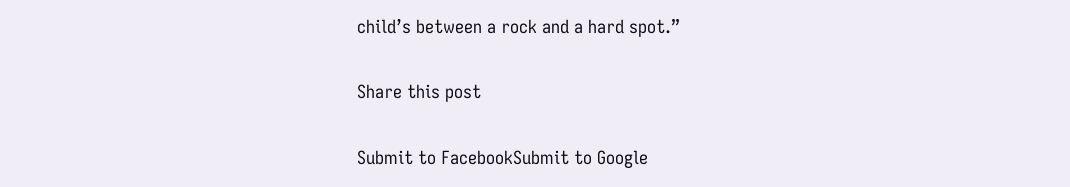child’s between a rock and a hard spot.”

Share this post

Submit to FacebookSubmit to Google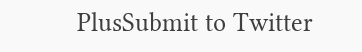PlusSubmit to Twitter